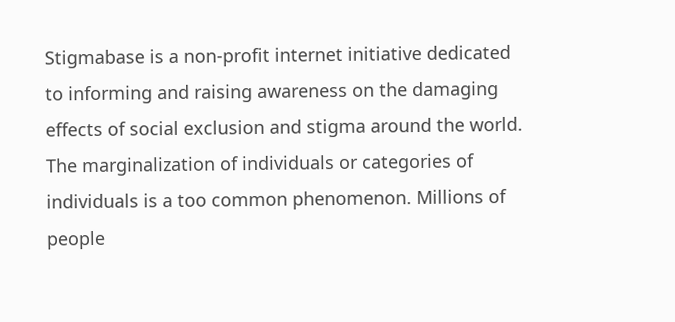Stigmabase is a non-profit internet initiative dedicated to informing and raising awareness on the damaging effects of social exclusion and stigma around the world. The marginalization of individuals or categories of individuals is a too common phenomenon. Millions of people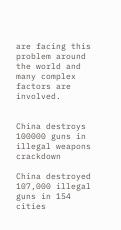are facing this problem around the world and many complex factors are involved.


China destroys 100000 guns in illegal weapons crackdown

China destroyed 107,000 illegal guns in 154 cities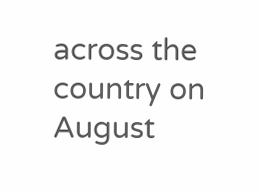across the country on August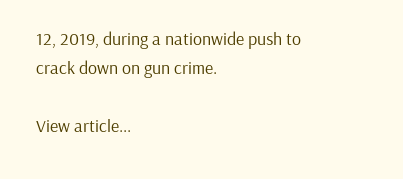12, 2019, during a nationwide push to crack down on gun crime.

View article...